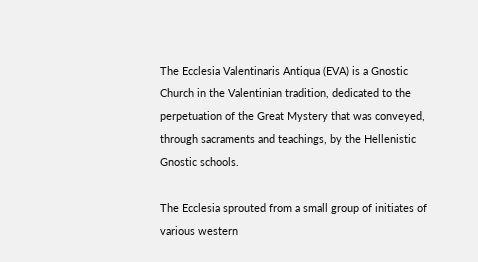The Ecclesia Valentinaris Antiqua (EVA) is a Gnostic Church in the Valentinian tradition, dedicated to the perpetuation of the Great Mystery that was conveyed, through sacraments and teachings, by the Hellenistic Gnostic schools.

The Ecclesia sprouted from a small group of initiates of various western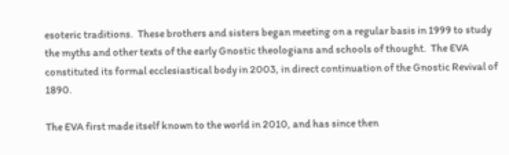esoteric traditions.  These brothers and sisters began meeting on a regular basis in 1999 to study the myths and other texts of the early Gnostic theologians and schools of thought.  The EVA constituted its formal ecclesiastical body in 2003, in direct continuation of the Gnostic Revival of 1890.

The EVA first made itself known to the world in 2010, and has since then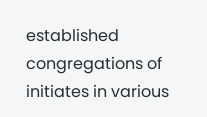established congregations of initiates in various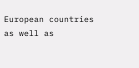European countries as well as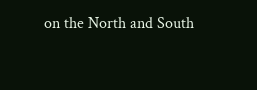on the North and South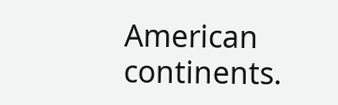American continents.